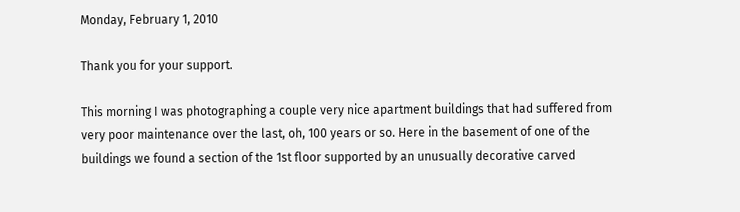Monday, February 1, 2010

Thank you for your support.

This morning I was photographing a couple very nice apartment buildings that had suffered from very poor maintenance over the last, oh, 100 years or so. Here in the basement of one of the buildings we found a section of the 1st floor supported by an unusually decorative carved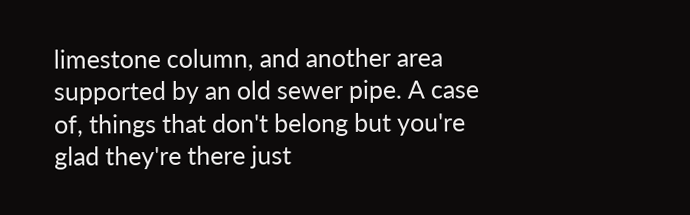limestone column, and another area supported by an old sewer pipe. A case of, things that don't belong but you're glad they're there just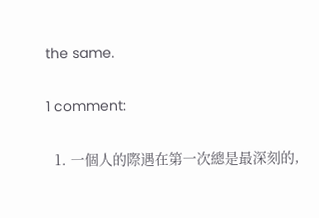the same.

1 comment:

  1. 一個人的際遇在第一次總是最深刻的,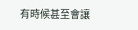有時候甚至會讓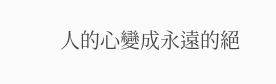人的心變成永遠的絕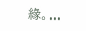緣。...